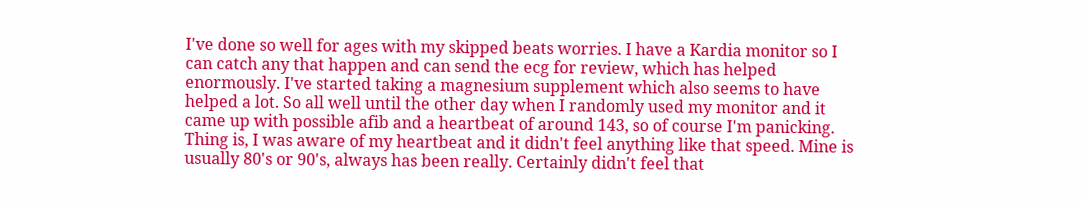I've done so well for ages with my skipped beats worries. I have a Kardia monitor so I can catch any that happen and can send the ecg for review, which has helped enormously. I've started taking a magnesium supplement which also seems to have helped a lot. So all well until the other day when I randomly used my monitor and it came up with possible afib and a heartbeat of around 143, so of course I'm panicking. Thing is, I was aware of my heartbeat and it didn't feel anything like that speed. Mine is usually 80's or 90's, always has been really. Certainly didn't feel that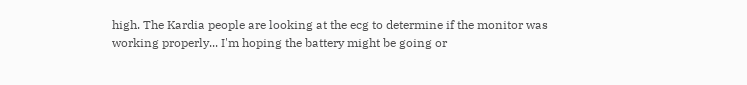high. The Kardia people are looking at the ecg to determine if the monitor was working properly... I'm hoping the battery might be going or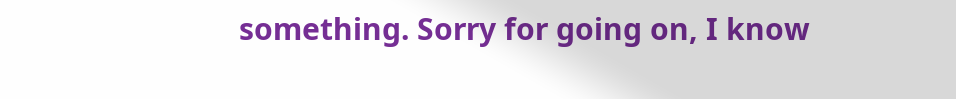something. Sorry for going on, I know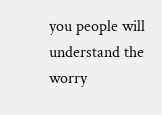you people will understand the worry